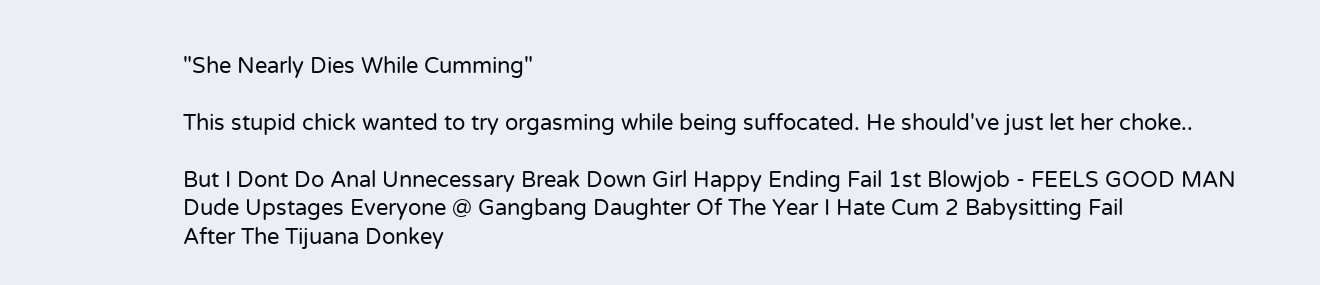"She Nearly Dies While Cumming"

This stupid chick wanted to try orgasming while being suffocated. He should've just let her choke..

But I Dont Do Anal Unnecessary Break Down Girl Happy Ending Fail 1st Blowjob - FEELS GOOD MAN
Dude Upstages Everyone @ Gangbang Daughter Of The Year I Hate Cum 2 Babysitting Fail
After The Tijuana Donkey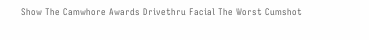Show The Camwhore Awards Drivethru Facial The Worst Cumshot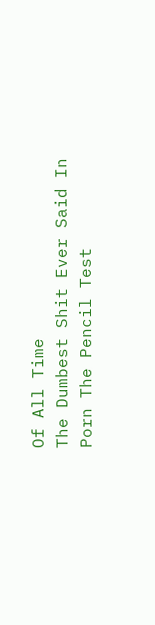Of All Time
The Dumbest Shit Ever Said In Porn The Pencil Test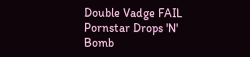Double Vadge FAIL Pornstar Drops 'N' Bomb